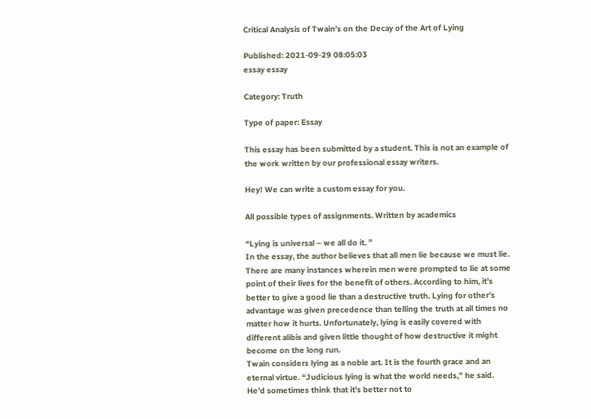Critical Analysis of Twain’s on the Decay of the Art of Lying

Published: 2021-09-29 08:05:03
essay essay

Category: Truth

Type of paper: Essay

This essay has been submitted by a student. This is not an example of the work written by our professional essay writers.

Hey! We can write a custom essay for you.

All possible types of assignments. Written by academics

“Lying is universal – we all do it. ”
In the essay, the author believes that all men lie because we must lie. There are many instances wherein men were prompted to lie at some point of their lives for the benefit of others. According to him, it’s better to give a good lie than a destructive truth. Lying for other’s advantage was given precedence than telling the truth at all times no matter how it hurts. Unfortunately, lying is easily covered with different alibis and given little thought of how destructive it might become on the long run.
Twain considers lying as a noble art. It is the fourth grace and an eternal virtue. “Judicious lying is what the world needs,” he said. He’d sometimes think that it’s better not to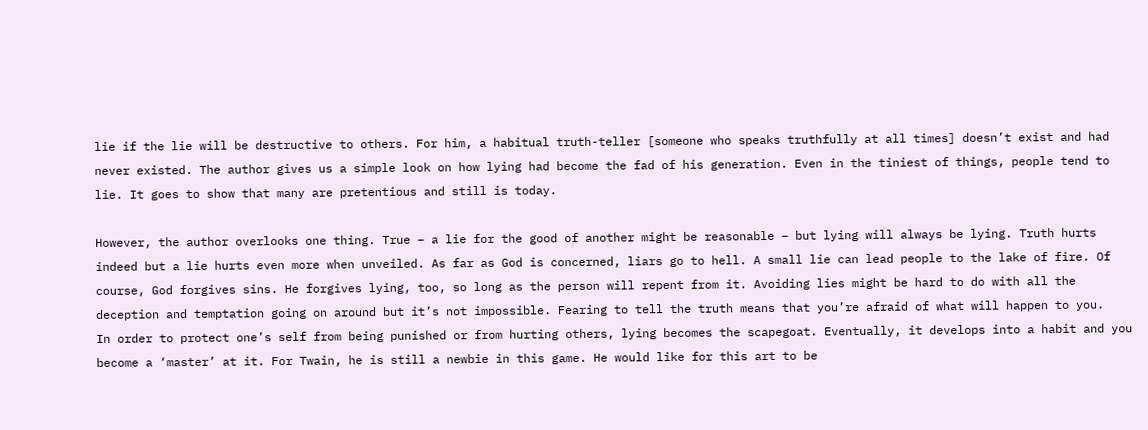lie if the lie will be destructive to others. For him, a habitual truth-teller [someone who speaks truthfully at all times] doesn’t exist and had never existed. The author gives us a simple look on how lying had become the fad of his generation. Even in the tiniest of things, people tend to lie. It goes to show that many are pretentious and still is today.

However, the author overlooks one thing. True – a lie for the good of another might be reasonable – but lying will always be lying. Truth hurts indeed but a lie hurts even more when unveiled. As far as God is concerned, liars go to hell. A small lie can lead people to the lake of fire. Of course, God forgives sins. He forgives lying, too, so long as the person will repent from it. Avoiding lies might be hard to do with all the deception and temptation going on around but it’s not impossible. Fearing to tell the truth means that you’re afraid of what will happen to you.
In order to protect one’s self from being punished or from hurting others, lying becomes the scapegoat. Eventually, it develops into a habit and you become a ‘master’ at it. For Twain, he is still a newbie in this game. He would like for this art to be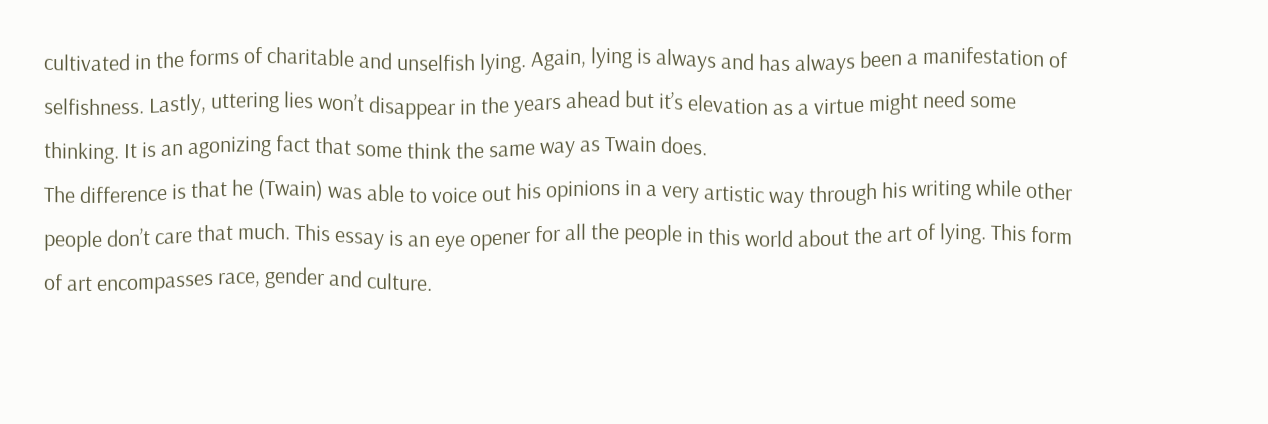cultivated in the forms of charitable and unselfish lying. Again, lying is always and has always been a manifestation of selfishness. Lastly, uttering lies won’t disappear in the years ahead but it’s elevation as a virtue might need some thinking. It is an agonizing fact that some think the same way as Twain does.
The difference is that he (Twain) was able to voice out his opinions in a very artistic way through his writing while other people don’t care that much. This essay is an eye opener for all the people in this world about the art of lying. This form of art encompasses race, gender and culture.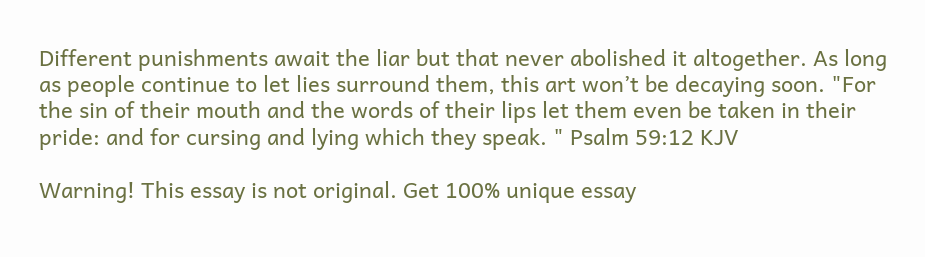Different punishments await the liar but that never abolished it altogether. As long as people continue to let lies surround them, this art won’t be decaying soon. "For the sin of their mouth and the words of their lips let them even be taken in their pride: and for cursing and lying which they speak. " Psalm 59:12 KJV

Warning! This essay is not original. Get 100% unique essay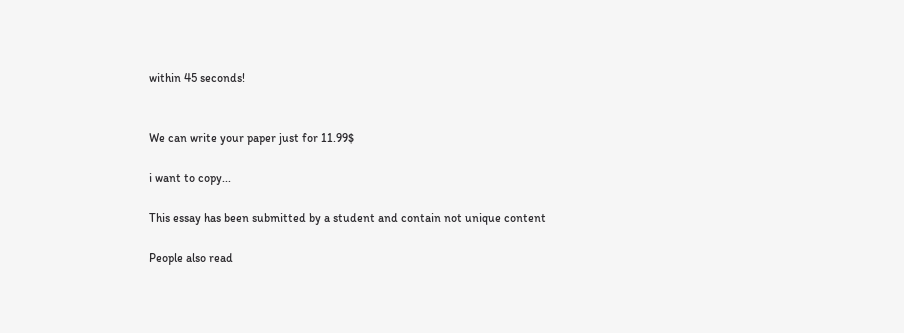within 45 seconds!


We can write your paper just for 11.99$

i want to copy...

This essay has been submitted by a student and contain not unique content

People also read